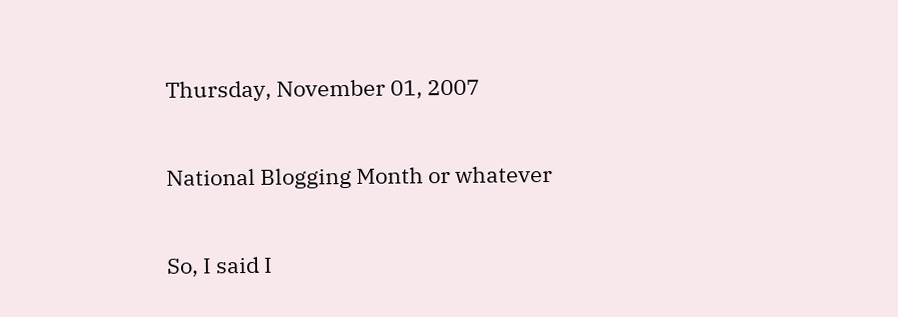Thursday, November 01, 2007

National Blogging Month or whatever

So, I said I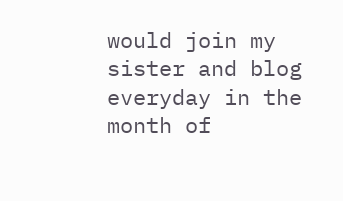would join my sister and blog everyday in the month of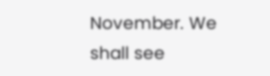November. We shall see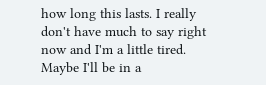how long this lasts. I really don't have much to say right now and I'm a little tired. Maybe I'll be in a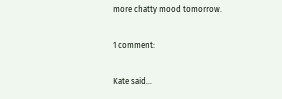more chatty mood tomorrow.

1 comment:

Kate said...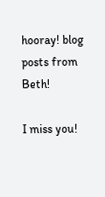hooray! blog posts from Beth!

I miss you!